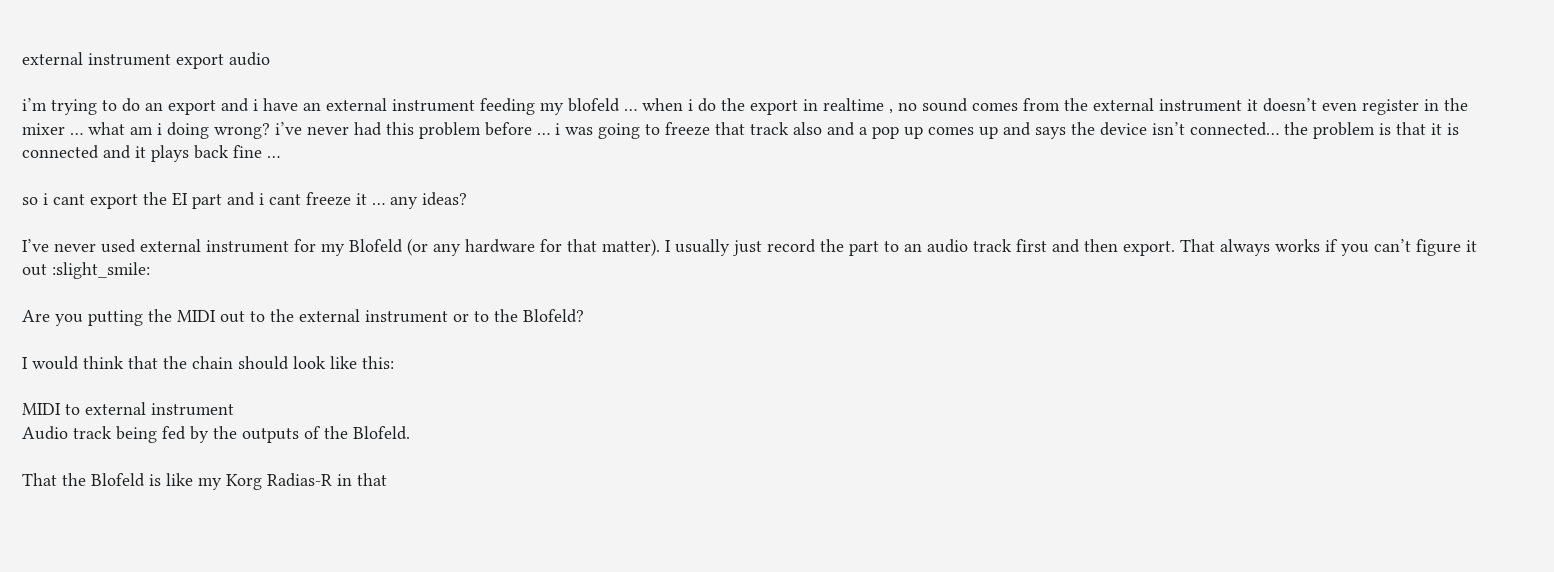external instrument export audio

i’m trying to do an export and i have an external instrument feeding my blofeld … when i do the export in realtime , no sound comes from the external instrument it doesn’t even register in the mixer … what am i doing wrong? i’ve never had this problem before … i was going to freeze that track also and a pop up comes up and says the device isn’t connected… the problem is that it is connected and it plays back fine …

so i cant export the EI part and i cant freeze it … any ideas?

I’ve never used external instrument for my Blofeld (or any hardware for that matter). I usually just record the part to an audio track first and then export. That always works if you can’t figure it out :slight_smile:

Are you putting the MIDI out to the external instrument or to the Blofeld?

I would think that the chain should look like this:

MIDI to external instrument
Audio track being fed by the outputs of the Blofeld.

That the Blofeld is like my Korg Radias-R in that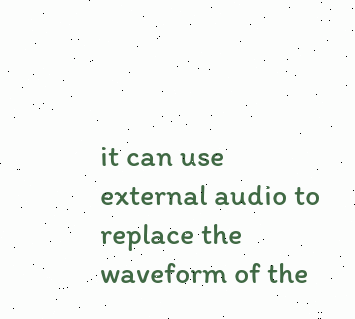it can use external audio to replace the waveform of the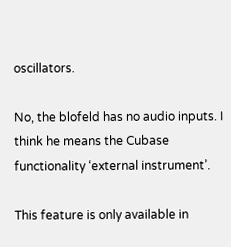oscillators.

No, the blofeld has no audio inputs. I think he means the Cubase functionality ‘external instrument’.

This feature is only available in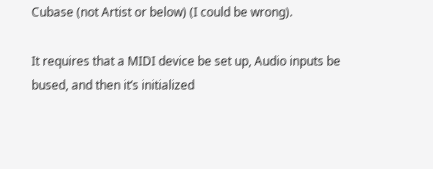Cubase (not Artist or below) (I could be wrong).

It requires that a MIDI device be set up, Audio inputs be bused, and then it’s initialized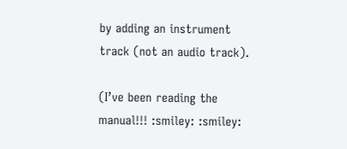by adding an instrument track (not an audio track).

(I’ve been reading the manual!!! :smiley: :smiley: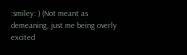:smiley: ) (Not meant as demeaning, just me being overly excited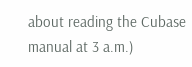about reading the Cubase manual at 3 a.m.)